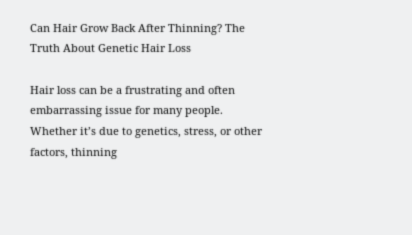Can Hair Grow Back After Thinning? The Truth About Genetic Hair Loss

Hair loss can be a frustrating and often embarrassing issue for many people. Whether it’s due to genetics, stress, or other factors, thinning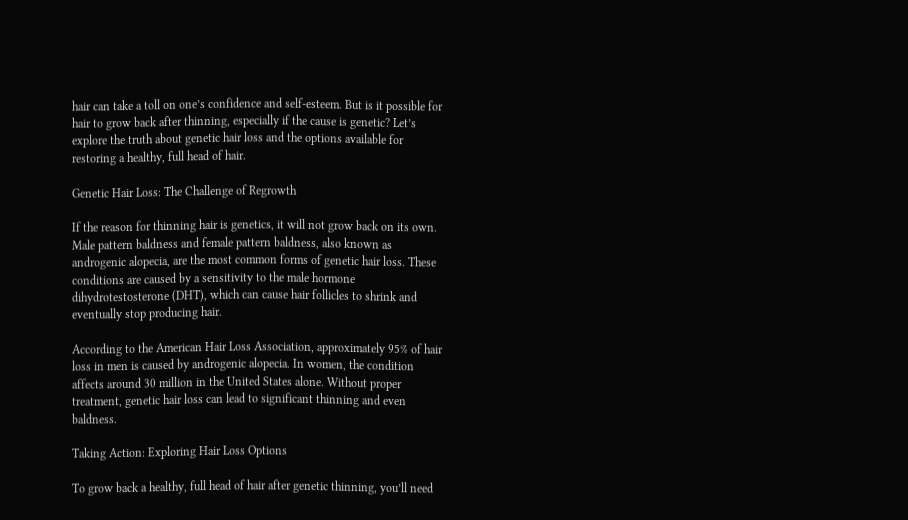hair can take a toll on one’s confidence and self-esteem. But is it possible for hair to grow back after thinning, especially if the cause is genetic? Let’s explore the truth about genetic hair loss and the options available for restoring a healthy, full head of hair.

Genetic Hair Loss: The Challenge of Regrowth

If the reason for thinning hair is genetics, it will not grow back on its own. Male pattern baldness and female pattern baldness, also known as androgenic alopecia, are the most common forms of genetic hair loss. These conditions are caused by a sensitivity to the male hormone dihydrotestosterone (DHT), which can cause hair follicles to shrink and eventually stop producing hair.

According to the American Hair Loss Association, approximately 95% of hair loss in men is caused by androgenic alopecia. In women, the condition affects around 30 million in the United States alone. Without proper treatment, genetic hair loss can lead to significant thinning and even baldness.

Taking Action: Exploring Hair Loss Options

To grow back a healthy, full head of hair after genetic thinning, you’ll need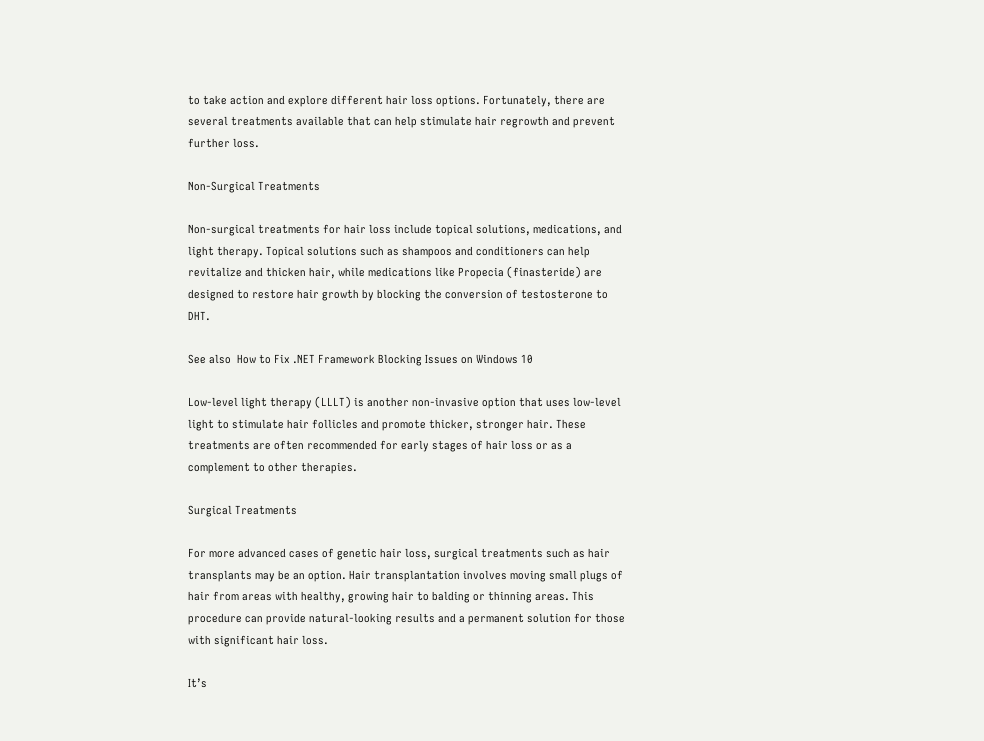to take action and explore different hair loss options. Fortunately, there are several treatments available that can help stimulate hair regrowth and prevent further loss.

Non-Surgical Treatments

Non-surgical treatments for hair loss include topical solutions, medications, and light therapy. Topical solutions such as shampoos and conditioners can help revitalize and thicken hair, while medications like Propecia (finasteride) are designed to restore hair growth by blocking the conversion of testosterone to DHT.

See also  How to Fix .NET Framework Blocking Issues on Windows 10

Low-level light therapy (LLLT) is another non-invasive option that uses low-level light to stimulate hair follicles and promote thicker, stronger hair. These treatments are often recommended for early stages of hair loss or as a complement to other therapies.

Surgical Treatments

For more advanced cases of genetic hair loss, surgical treatments such as hair transplants may be an option. Hair transplantation involves moving small plugs of hair from areas with healthy, growing hair to balding or thinning areas. This procedure can provide natural-looking results and a permanent solution for those with significant hair loss.

It’s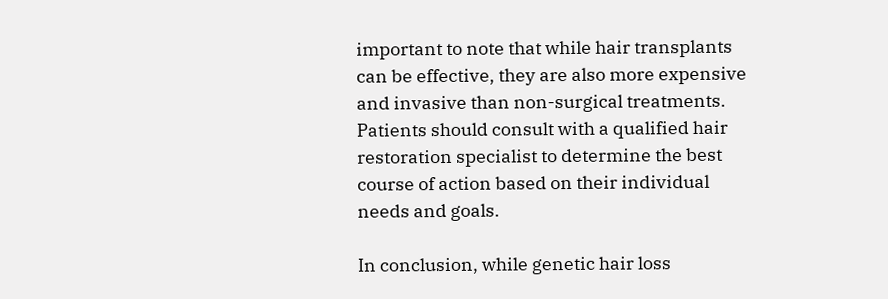important to note that while hair transplants can be effective, they are also more expensive and invasive than non-surgical treatments. Patients should consult with a qualified hair restoration specialist to determine the best course of action based on their individual needs and goals.

In conclusion, while genetic hair loss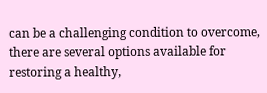can be a challenging condition to overcome, there are several options available for restoring a healthy,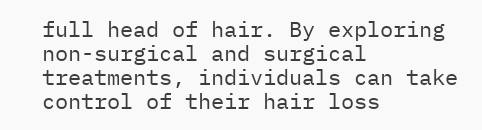full head of hair. By exploring non-surgical and surgical treatments, individuals can take control of their hair loss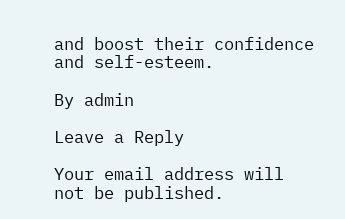and boost their confidence and self-esteem.

By admin

Leave a Reply

Your email address will not be published.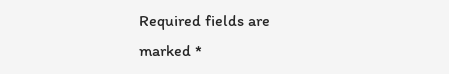Required fields are marked *